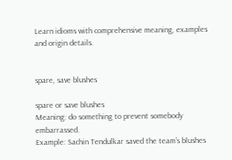Learn idioms with comprehensive meaning, examples and origin details.


spare, save blushes

spare or save blushes
Meaning: do something to prevent somebody embarrassed.
Example: Sachin Tendulkar saved the team’s blushes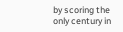by scoring the only century in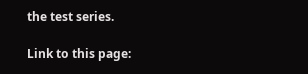the test series.

Link to this page: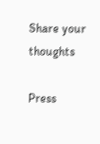Share your thoughts

Press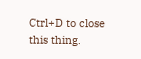Ctrl+D to close this thing.